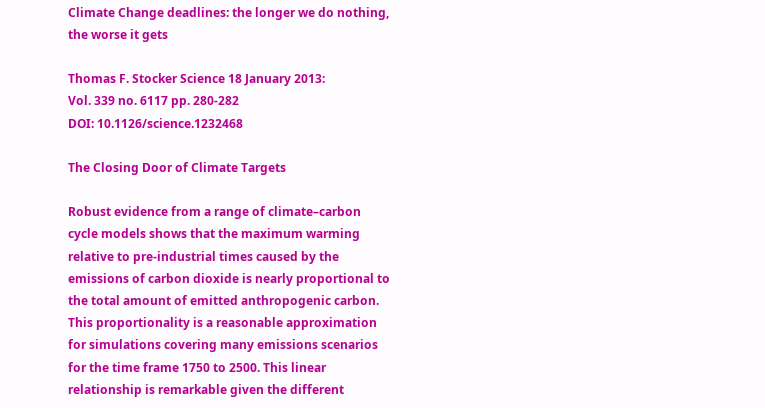Climate Change deadlines: the longer we do nothing, the worse it gets

Thomas F. Stocker Science 18 January 2013:
Vol. 339 no. 6117 pp. 280-282
DOI: 10.1126/science.1232468

The Closing Door of Climate Targets

Robust evidence from a range of climate–carbon cycle models shows that the maximum warming relative to pre-industrial times caused by the emissions of carbon dioxide is nearly proportional to the total amount of emitted anthropogenic carbon. This proportionality is a reasonable approximation for simulations covering many emissions scenarios for the time frame 1750 to 2500. This linear relationship is remarkable given the different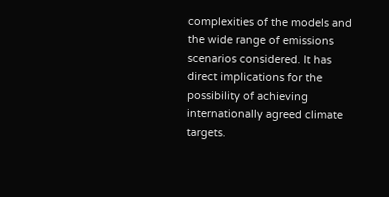complexities of the models and the wide range of emissions scenarios considered. It has direct implications for the possibility of achieving internationally agreed climate targets.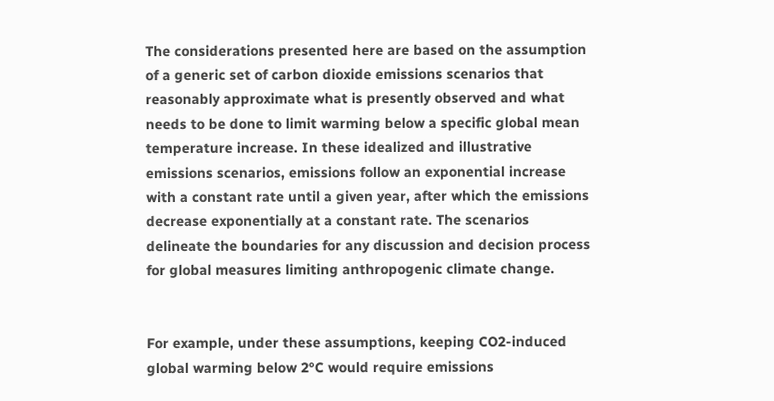The considerations presented here are based on the assumption of a generic set of carbon dioxide emissions scenarios that reasonably approximate what is presently observed and what needs to be done to limit warming below a specific global mean temperature increase. In these idealized and illustrative emissions scenarios, emissions follow an exponential increase with a constant rate until a given year, after which the emissions decrease exponentially at a constant rate. The scenarios delineate the boundaries for any discussion and decision process for global measures limiting anthropogenic climate change.


For example, under these assumptions, keeping CO2-induced global warming below 2°C would require emissions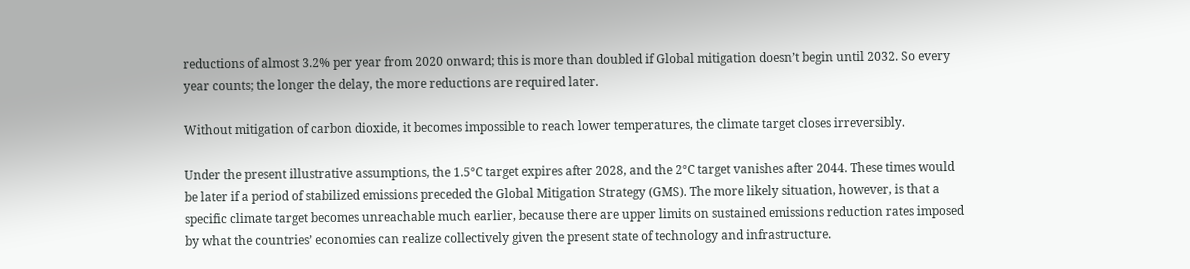reductions of almost 3.2% per year from 2020 onward; this is more than doubled if Global mitigation doesn’t begin until 2032. So every year counts; the longer the delay, the more reductions are required later.

Without mitigation of carbon dioxide, it becomes impossible to reach lower temperatures, the climate target closes irreversibly.

Under the present illustrative assumptions, the 1.5°C target expires after 2028, and the 2°C target vanishes after 2044. These times would be later if a period of stabilized emissions preceded the Global Mitigation Strategy (GMS). The more likely situation, however, is that a specific climate target becomes unreachable much earlier, because there are upper limits on sustained emissions reduction rates imposed by what the countries’ economies can realize collectively given the present state of technology and infrastructure.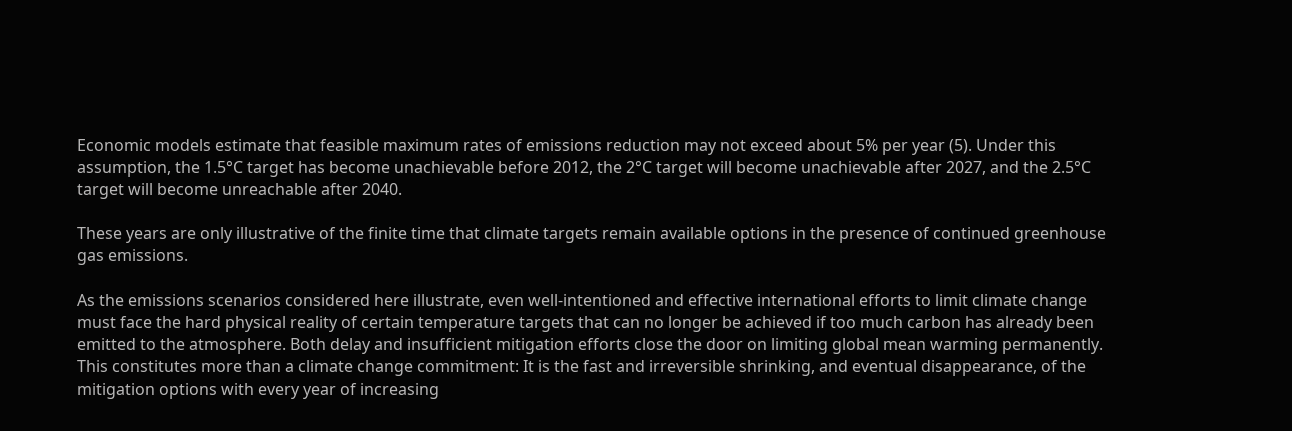Economic models estimate that feasible maximum rates of emissions reduction may not exceed about 5% per year (5). Under this assumption, the 1.5°C target has become unachievable before 2012, the 2°C target will become unachievable after 2027, and the 2.5°C target will become unreachable after 2040.

These years are only illustrative of the finite time that climate targets remain available options in the presence of continued greenhouse gas emissions.

As the emissions scenarios considered here illustrate, even well-intentioned and effective international efforts to limit climate change must face the hard physical reality of certain temperature targets that can no longer be achieved if too much carbon has already been emitted to the atmosphere. Both delay and insufficient mitigation efforts close the door on limiting global mean warming permanently. This constitutes more than a climate change commitment: It is the fast and irreversible shrinking, and eventual disappearance, of the mitigation options with every year of increasing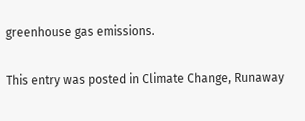greenhouse gas emissions.

This entry was posted in Climate Change, Runaway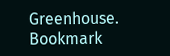Greenhouse. Bookmark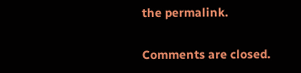the permalink.

Comments are closed.